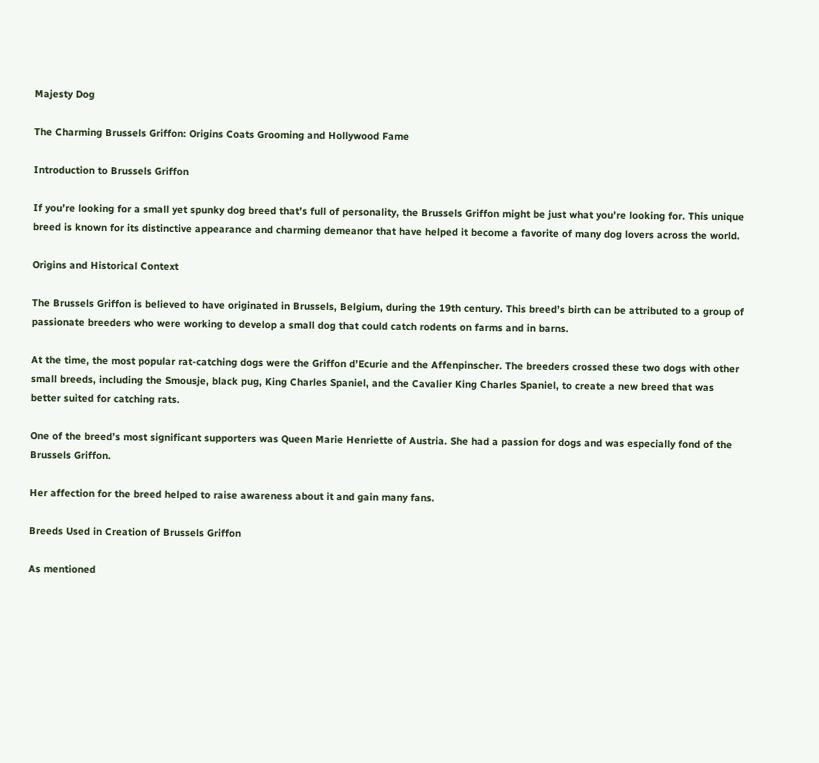Majesty Dog

The Charming Brussels Griffon: Origins Coats Grooming and Hollywood Fame

Introduction to Brussels Griffon

If you’re looking for a small yet spunky dog breed that’s full of personality, the Brussels Griffon might be just what you’re looking for. This unique breed is known for its distinctive appearance and charming demeanor that have helped it become a favorite of many dog lovers across the world.

Origins and Historical Context

The Brussels Griffon is believed to have originated in Brussels, Belgium, during the 19th century. This breed’s birth can be attributed to a group of passionate breeders who were working to develop a small dog that could catch rodents on farms and in barns.

At the time, the most popular rat-catching dogs were the Griffon d’Ecurie and the Affenpinscher. The breeders crossed these two dogs with other small breeds, including the Smousje, black pug, King Charles Spaniel, and the Cavalier King Charles Spaniel, to create a new breed that was better suited for catching rats.

One of the breed’s most significant supporters was Queen Marie Henriette of Austria. She had a passion for dogs and was especially fond of the Brussels Griffon.

Her affection for the breed helped to raise awareness about it and gain many fans.

Breeds Used in Creation of Brussels Griffon

As mentioned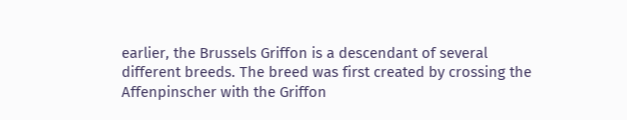earlier, the Brussels Griffon is a descendant of several different breeds. The breed was first created by crossing the Affenpinscher with the Griffon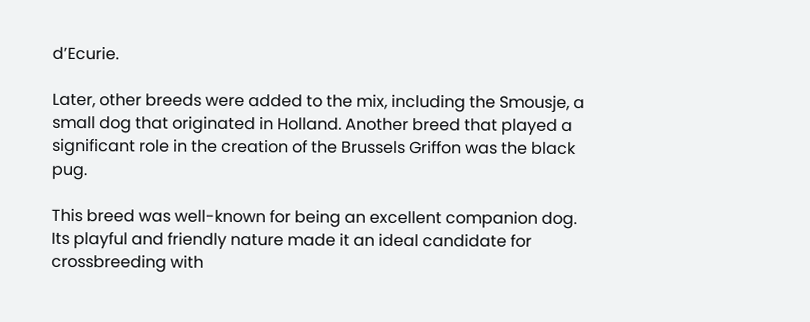d’Ecurie.

Later, other breeds were added to the mix, including the Smousje, a small dog that originated in Holland. Another breed that played a significant role in the creation of the Brussels Griffon was the black pug.

This breed was well-known for being an excellent companion dog. Its playful and friendly nature made it an ideal candidate for crossbreeding with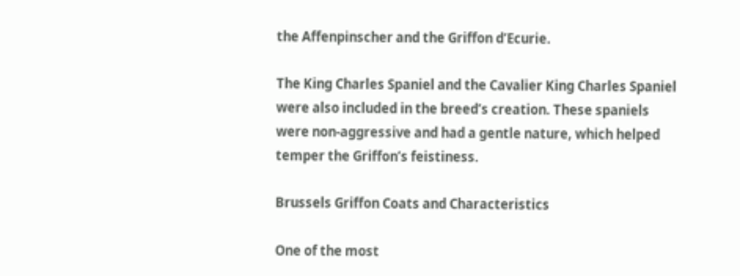the Affenpinscher and the Griffon d’Ecurie.

The King Charles Spaniel and the Cavalier King Charles Spaniel were also included in the breed’s creation. These spaniels were non-aggressive and had a gentle nature, which helped temper the Griffon’s feistiness.

Brussels Griffon Coats and Characteristics

One of the most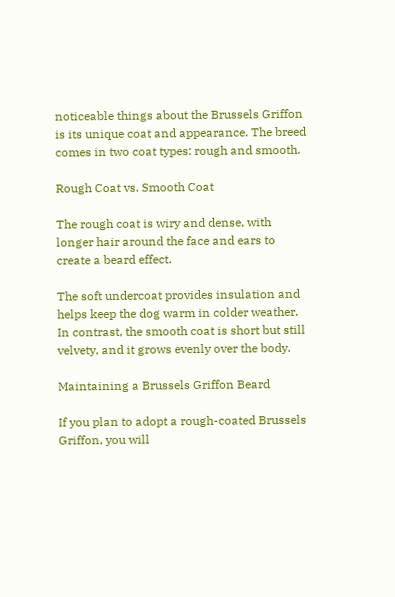noticeable things about the Brussels Griffon is its unique coat and appearance. The breed comes in two coat types: rough and smooth.

Rough Coat vs. Smooth Coat

The rough coat is wiry and dense, with longer hair around the face and ears to create a beard effect.

The soft undercoat provides insulation and helps keep the dog warm in colder weather. In contrast, the smooth coat is short but still velvety, and it grows evenly over the body.

Maintaining a Brussels Griffon Beard

If you plan to adopt a rough-coated Brussels Griffon, you will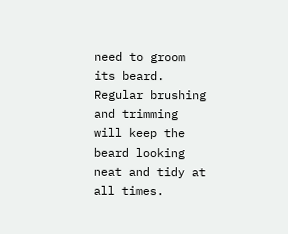need to groom its beard. Regular brushing and trimming will keep the beard looking neat and tidy at all times.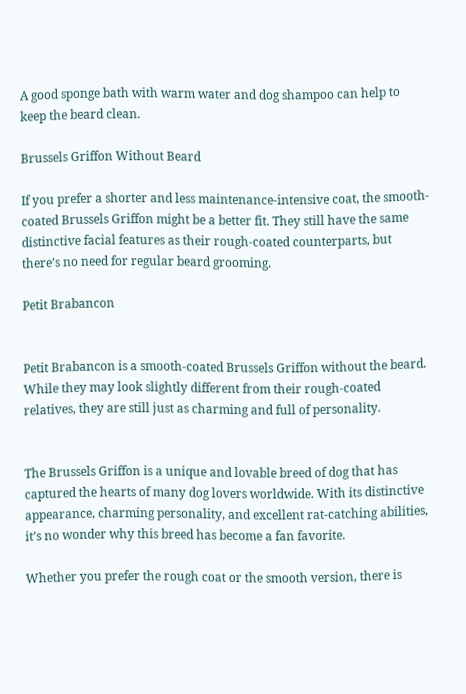A good sponge bath with warm water and dog shampoo can help to keep the beard clean.

Brussels Griffon Without Beard

If you prefer a shorter and less maintenance-intensive coat, the smooth-coated Brussels Griffon might be a better fit. They still have the same distinctive facial features as their rough-coated counterparts, but there’s no need for regular beard grooming.

Petit Brabancon


Petit Brabancon is a smooth-coated Brussels Griffon without the beard. While they may look slightly different from their rough-coated relatives, they are still just as charming and full of personality.


The Brussels Griffon is a unique and lovable breed of dog that has captured the hearts of many dog lovers worldwide. With its distinctive appearance, charming personality, and excellent rat-catching abilities, it’s no wonder why this breed has become a fan favorite.

Whether you prefer the rough coat or the smooth version, there is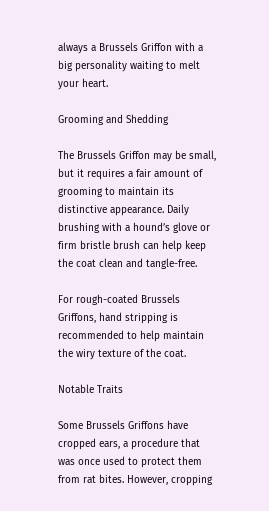always a Brussels Griffon with a big personality waiting to melt your heart.

Grooming and Shedding

The Brussels Griffon may be small, but it requires a fair amount of grooming to maintain its distinctive appearance. Daily brushing with a hound’s glove or firm bristle brush can help keep the coat clean and tangle-free.

For rough-coated Brussels Griffons, hand stripping is recommended to help maintain the wiry texture of the coat.

Notable Traits

Some Brussels Griffons have cropped ears, a procedure that was once used to protect them from rat bites. However, cropping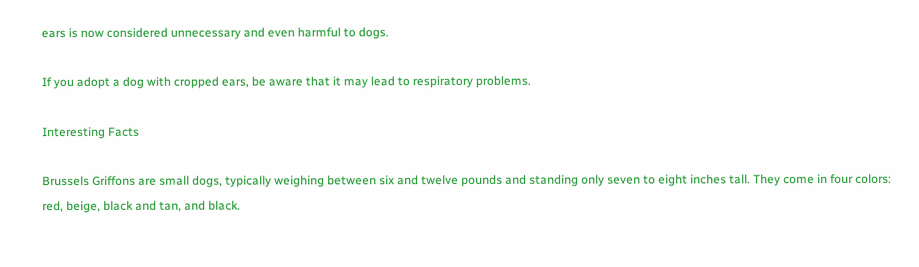ears is now considered unnecessary and even harmful to dogs.

If you adopt a dog with cropped ears, be aware that it may lead to respiratory problems.

Interesting Facts

Brussels Griffons are small dogs, typically weighing between six and twelve pounds and standing only seven to eight inches tall. They come in four colors: red, beige, black and tan, and black.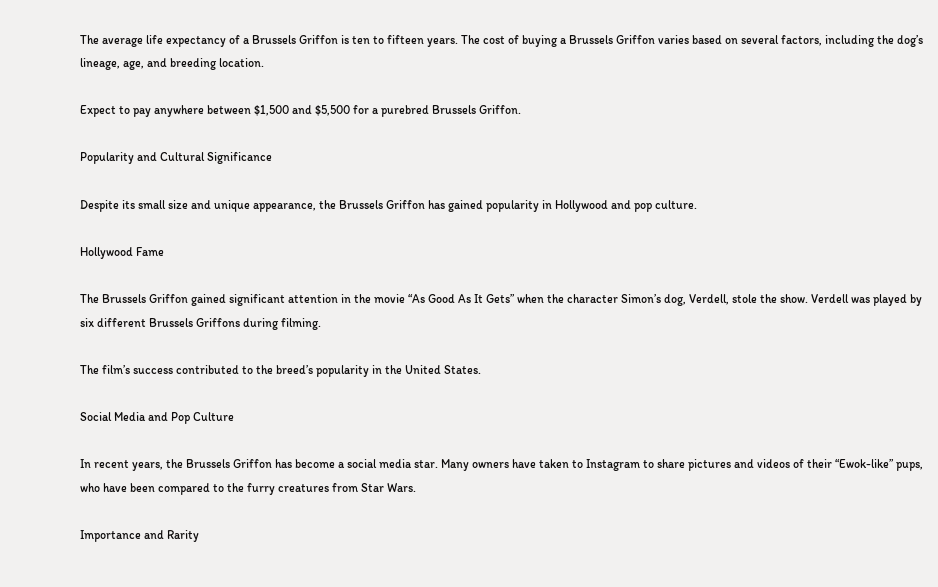The average life expectancy of a Brussels Griffon is ten to fifteen years. The cost of buying a Brussels Griffon varies based on several factors, including the dog’s lineage, age, and breeding location.

Expect to pay anywhere between $1,500 and $5,500 for a purebred Brussels Griffon.

Popularity and Cultural Significance

Despite its small size and unique appearance, the Brussels Griffon has gained popularity in Hollywood and pop culture.

Hollywood Fame

The Brussels Griffon gained significant attention in the movie “As Good As It Gets” when the character Simon’s dog, Verdell, stole the show. Verdell was played by six different Brussels Griffons during filming.

The film’s success contributed to the breed’s popularity in the United States.

Social Media and Pop Culture

In recent years, the Brussels Griffon has become a social media star. Many owners have taken to Instagram to share pictures and videos of their “Ewok-like” pups, who have been compared to the furry creatures from Star Wars.

Importance and Rarity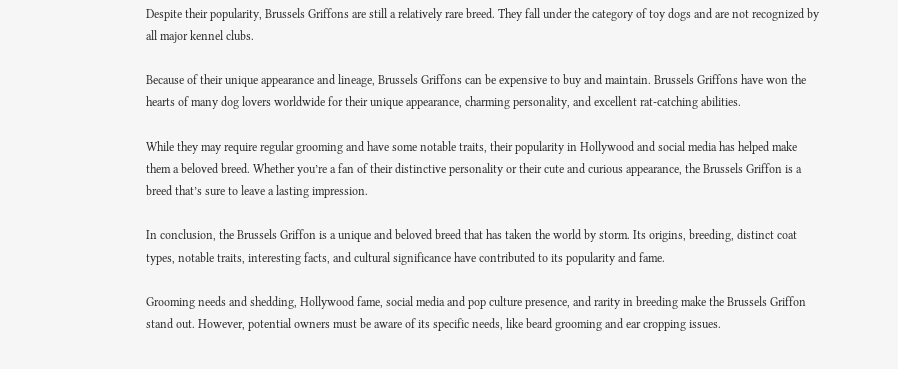Despite their popularity, Brussels Griffons are still a relatively rare breed. They fall under the category of toy dogs and are not recognized by all major kennel clubs.

Because of their unique appearance and lineage, Brussels Griffons can be expensive to buy and maintain. Brussels Griffons have won the hearts of many dog lovers worldwide for their unique appearance, charming personality, and excellent rat-catching abilities.

While they may require regular grooming and have some notable traits, their popularity in Hollywood and social media has helped make them a beloved breed. Whether you’re a fan of their distinctive personality or their cute and curious appearance, the Brussels Griffon is a breed that’s sure to leave a lasting impression.

In conclusion, the Brussels Griffon is a unique and beloved breed that has taken the world by storm. Its origins, breeding, distinct coat types, notable traits, interesting facts, and cultural significance have contributed to its popularity and fame.

Grooming needs and shedding, Hollywood fame, social media and pop culture presence, and rarity in breeding make the Brussels Griffon stand out. However, potential owners must be aware of its specific needs, like beard grooming and ear cropping issues.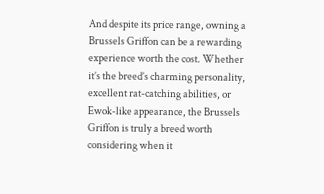And despite its price range, owning a Brussels Griffon can be a rewarding experience worth the cost. Whether it’s the breed’s charming personality, excellent rat-catching abilities, or Ewok-like appearance, the Brussels Griffon is truly a breed worth considering when it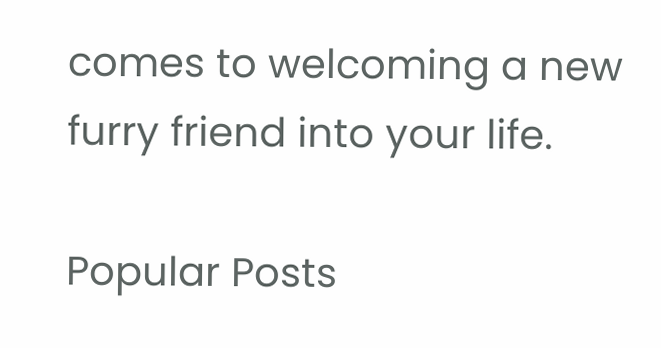comes to welcoming a new furry friend into your life.

Popular Posts